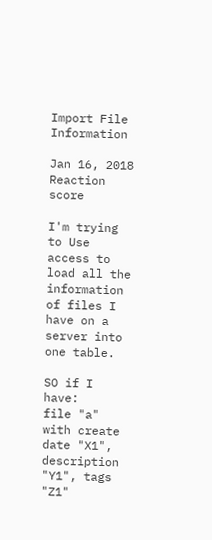Import File Information

Jan 16, 2018
Reaction score

I'm trying to Use access to load all the information of files I have on a server into one table.

SO if I have:
file "a" with create date "X1", description "Y1", tags "Z1"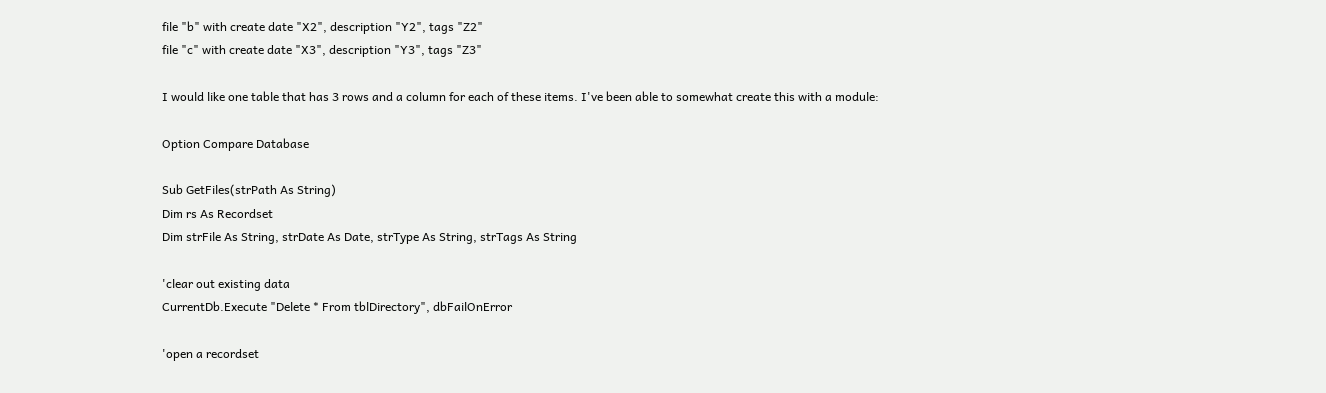file "b" with create date "X2", description "Y2", tags "Z2"
file "c" with create date "X3", description "Y3", tags "Z3"

I would like one table that has 3 rows and a column for each of these items. I've been able to somewhat create this with a module:

Option Compare Database

Sub GetFiles(strPath As String)
Dim rs As Recordset
Dim strFile As String, strDate As Date, strType As String, strTags As String

'clear out existing data
CurrentDb.Execute "Delete * From tblDirectory", dbFailOnError

'open a recordset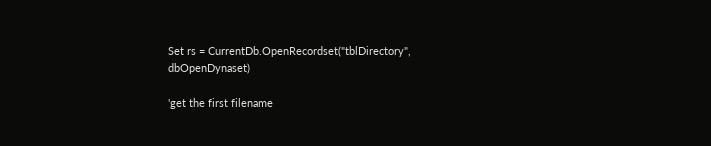Set rs = CurrentDb.OpenRecordset("tblDirectory", dbOpenDynaset)

'get the first filename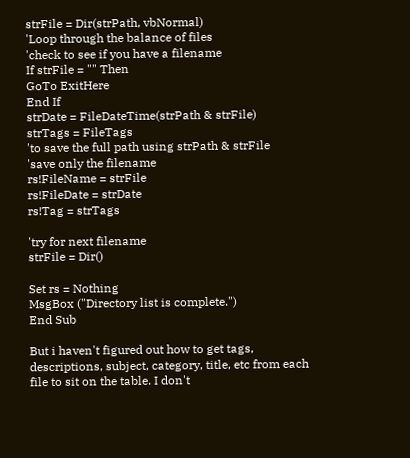strFile = Dir(strPath, vbNormal)
'Loop through the balance of files
'check to see if you have a filename
If strFile = "" Then
GoTo ExitHere
End If
strDate = FileDateTime(strPath & strFile)
strTags = FileTags
'to save the full path using strPath & strFile
'save only the filename
rs!FileName = strFile
rs!FileDate = strDate
rs!Tag = strTags

'try for next filename
strFile = Dir()

Set rs = Nothing
MsgBox ("Directory list is complete.")
End Sub

But i haven't figured out how to get tags, descriptions, subject, category, title, etc from each file to sit on the table. I don't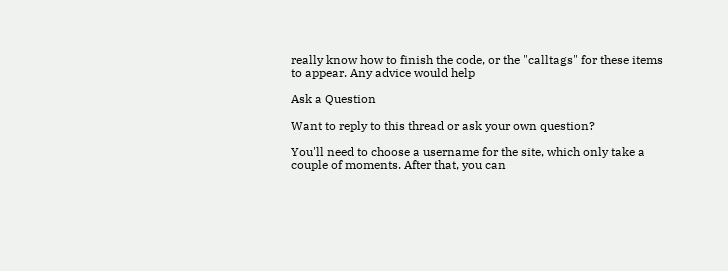really know how to finish the code, or the "calltags" for these items to appear. Any advice would help

Ask a Question

Want to reply to this thread or ask your own question?

You'll need to choose a username for the site, which only take a couple of moments. After that, you can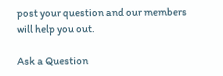post your question and our members will help you out.

Ask a Question